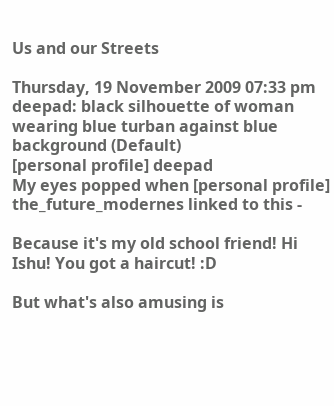Us and our Streets

Thursday, 19 November 2009 07:33 pm
deepad: black silhouette of woman wearing blue turban against blue background (Default)
[personal profile] deepad
My eyes popped when [personal profile] the_future_modernes linked to this -

Because it's my old school friend! Hi Ishu! You got a haircut! :D

But what's also amusing is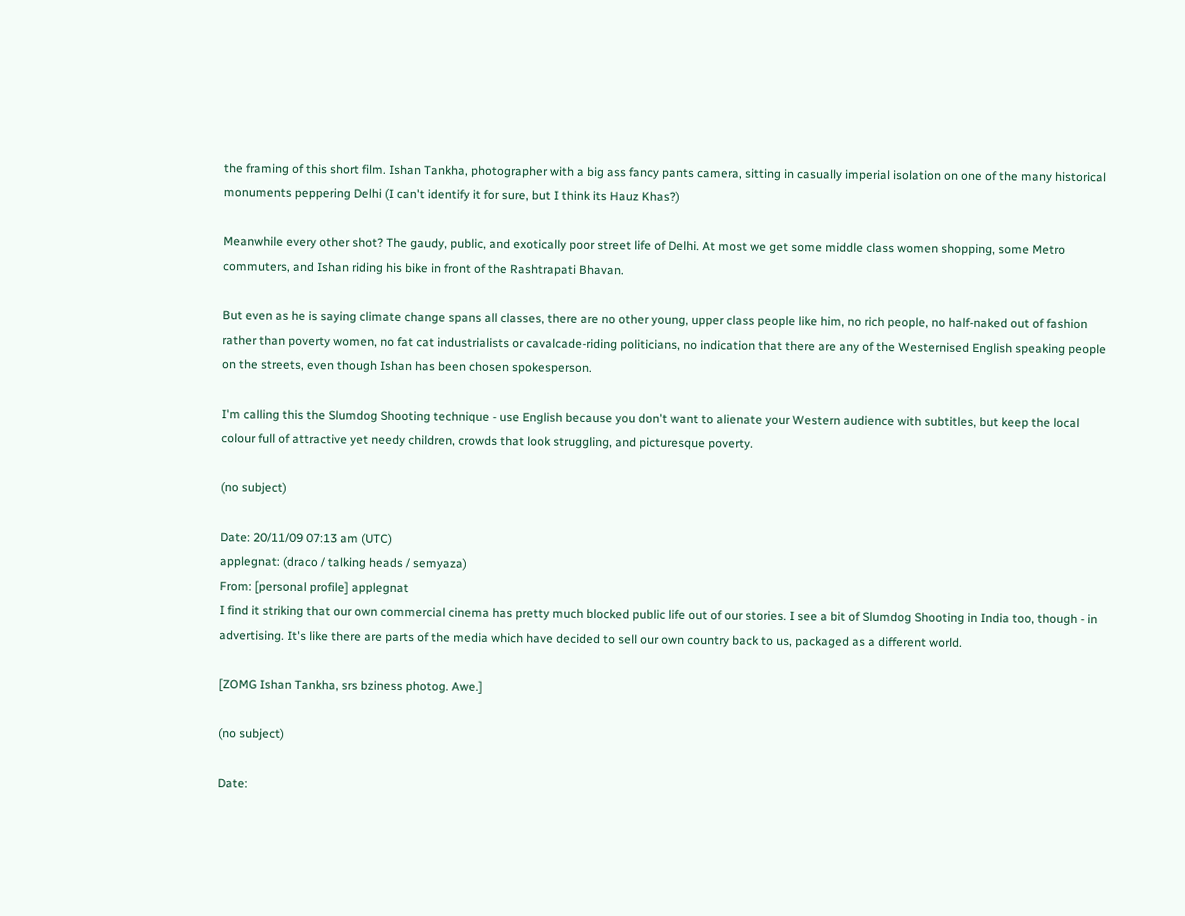the framing of this short film. Ishan Tankha, photographer with a big ass fancy pants camera, sitting in casually imperial isolation on one of the many historical monuments peppering Delhi (I can't identify it for sure, but I think its Hauz Khas?)

Meanwhile every other shot? The gaudy, public, and exotically poor street life of Delhi. At most we get some middle class women shopping, some Metro commuters, and Ishan riding his bike in front of the Rashtrapati Bhavan.

But even as he is saying climate change spans all classes, there are no other young, upper class people like him, no rich people, no half-naked out of fashion rather than poverty women, no fat cat industrialists or cavalcade-riding politicians, no indication that there are any of the Westernised English speaking people on the streets, even though Ishan has been chosen spokesperson.

I'm calling this the Slumdog Shooting technique - use English because you don't want to alienate your Western audience with subtitles, but keep the local colour full of attractive yet needy children, crowds that look struggling, and picturesque poverty.

(no subject)

Date: 20/11/09 07:13 am (UTC)
applegnat: (draco / talking heads / semyaza)
From: [personal profile] applegnat
I find it striking that our own commercial cinema has pretty much blocked public life out of our stories. I see a bit of Slumdog Shooting in India too, though - in advertising. It's like there are parts of the media which have decided to sell our own country back to us, packaged as a different world.

[ZOMG Ishan Tankha, srs bziness photog. Awe.]

(no subject)

Date: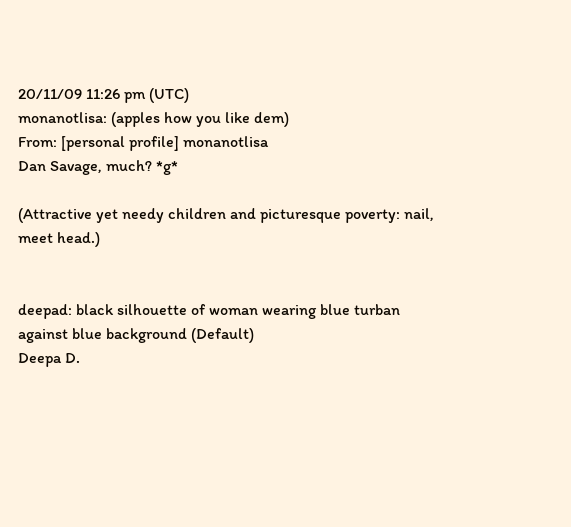20/11/09 11:26 pm (UTC)
monanotlisa: (apples how you like dem)
From: [personal profile] monanotlisa
Dan Savage, much? *g*

(Attractive yet needy children and picturesque poverty: nail, meet head.)


deepad: black silhouette of woman wearing blue turban against blue background (Default)
Deepa D.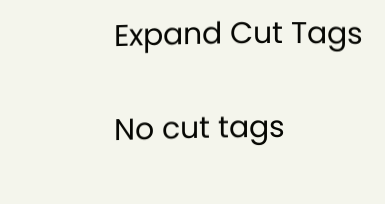Expand Cut Tags

No cut tags